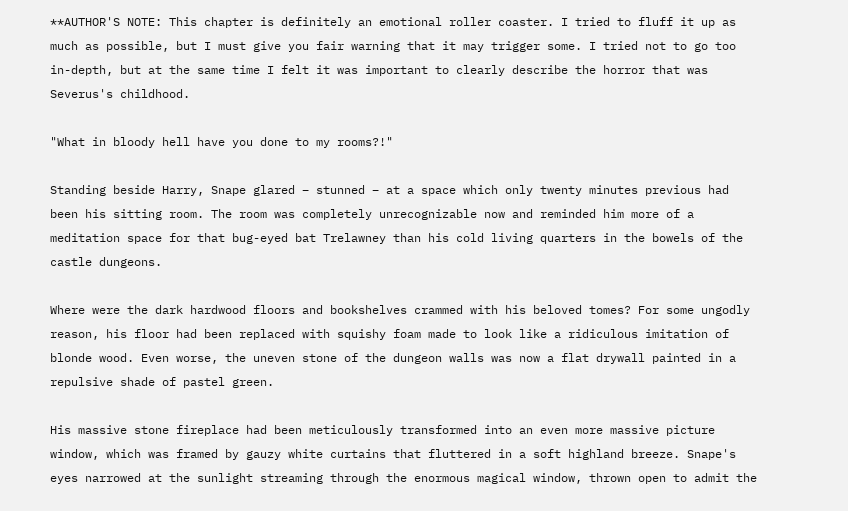**AUTHOR'S NOTE: This chapter is definitely an emotional roller coaster. I tried to fluff it up as much as possible, but I must give you fair warning that it may trigger some. I tried not to go too in-depth, but at the same time I felt it was important to clearly describe the horror that was Severus's childhood.

"What in bloody hell have you done to my rooms?!"

Standing beside Harry, Snape glared – stunned – at a space which only twenty minutes previous had been his sitting room. The room was completely unrecognizable now and reminded him more of a meditation space for that bug-eyed bat Trelawney than his cold living quarters in the bowels of the castle dungeons.

Where were the dark hardwood floors and bookshelves crammed with his beloved tomes? For some ungodly reason, his floor had been replaced with squishy foam made to look like a ridiculous imitation of blonde wood. Even worse, the uneven stone of the dungeon walls was now a flat drywall painted in a repulsive shade of pastel green.

His massive stone fireplace had been meticulously transformed into an even more massive picture window, which was framed by gauzy white curtains that fluttered in a soft highland breeze. Snape's eyes narrowed at the sunlight streaming through the enormous magical window, thrown open to admit the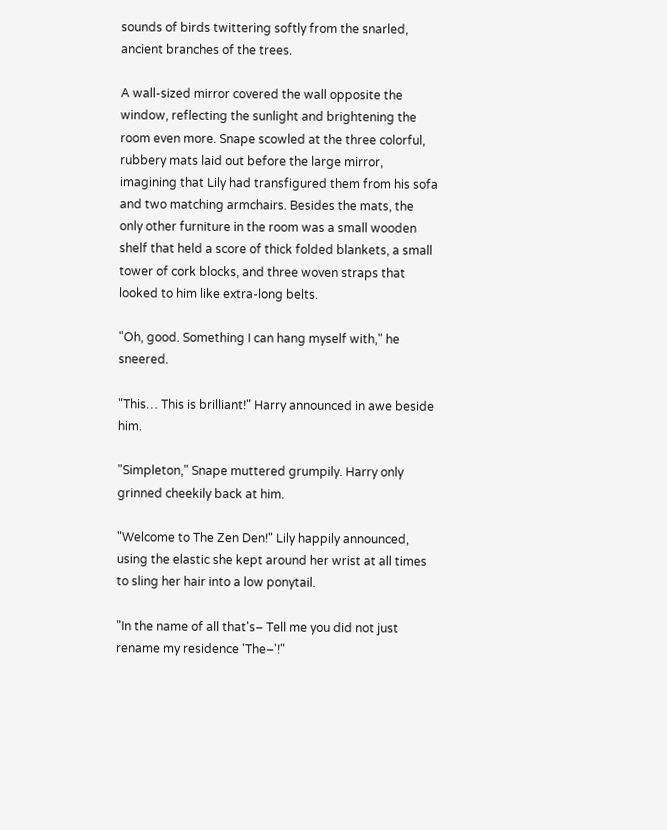sounds of birds twittering softly from the snarled, ancient branches of the trees.

A wall-sized mirror covered the wall opposite the window, reflecting the sunlight and brightening the room even more. Snape scowled at the three colorful, rubbery mats laid out before the large mirror, imagining that Lily had transfigured them from his sofa and two matching armchairs. Besides the mats, the only other furniture in the room was a small wooden shelf that held a score of thick folded blankets, a small tower of cork blocks, and three woven straps that looked to him like extra-long belts.

"Oh, good. Something I can hang myself with," he sneered.

"This… This is brilliant!" Harry announced in awe beside him.

"Simpleton," Snape muttered grumpily. Harry only grinned cheekily back at him.

"Welcome to The Zen Den!" Lily happily announced, using the elastic she kept around her wrist at all times to sling her hair into a low ponytail.

"In the name of all that's– Tell me you did not just rename my residence 'The–'!"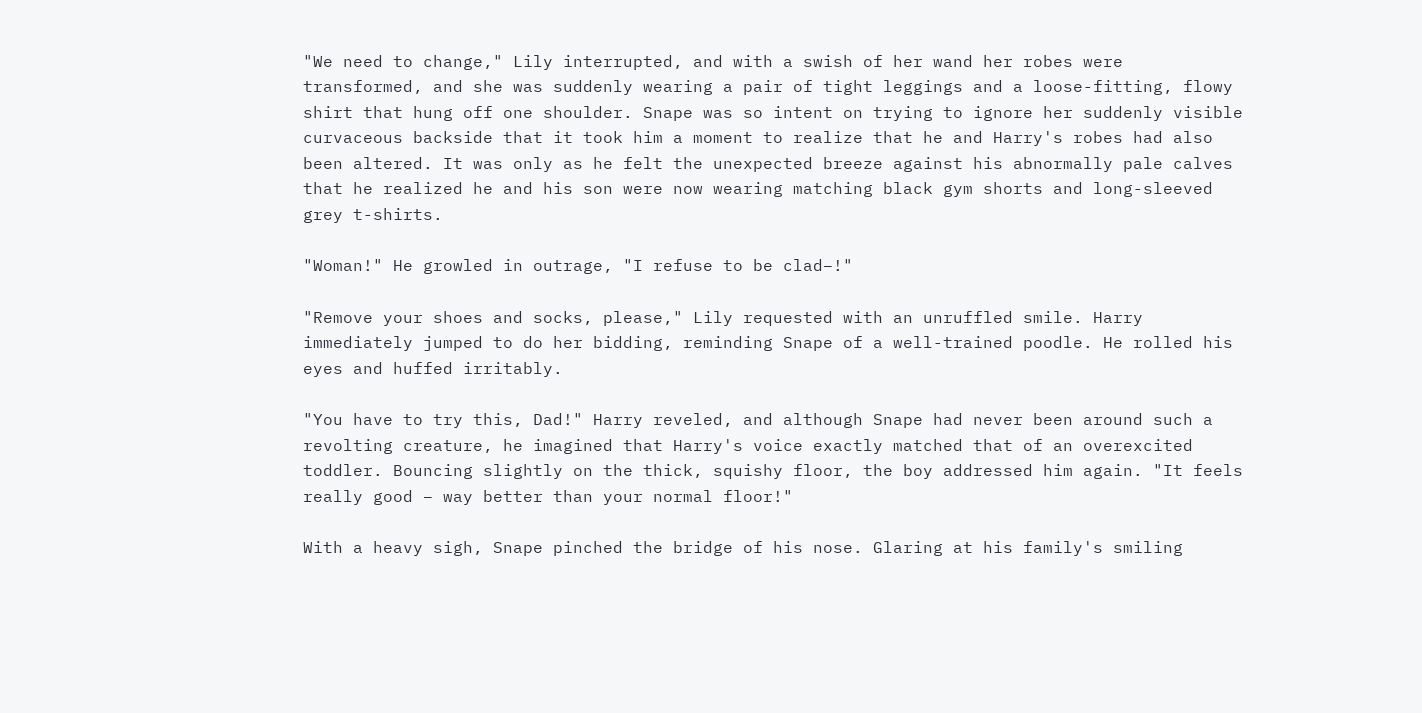"We need to change," Lily interrupted, and with a swish of her wand her robes were transformed, and she was suddenly wearing a pair of tight leggings and a loose-fitting, flowy shirt that hung off one shoulder. Snape was so intent on trying to ignore her suddenly visible curvaceous backside that it took him a moment to realize that he and Harry's robes had also been altered. It was only as he felt the unexpected breeze against his abnormally pale calves that he realized he and his son were now wearing matching black gym shorts and long-sleeved grey t-shirts.

"Woman!" He growled in outrage, "I refuse to be clad–!"

"Remove your shoes and socks, please," Lily requested with an unruffled smile. Harry immediately jumped to do her bidding, reminding Snape of a well-trained poodle. He rolled his eyes and huffed irritably.

"You have to try this, Dad!" Harry reveled, and although Snape had never been around such a revolting creature, he imagined that Harry's voice exactly matched that of an overexcited toddler. Bouncing slightly on the thick, squishy floor, the boy addressed him again. "It feels really good – way better than your normal floor!"

With a heavy sigh, Snape pinched the bridge of his nose. Glaring at his family's smiling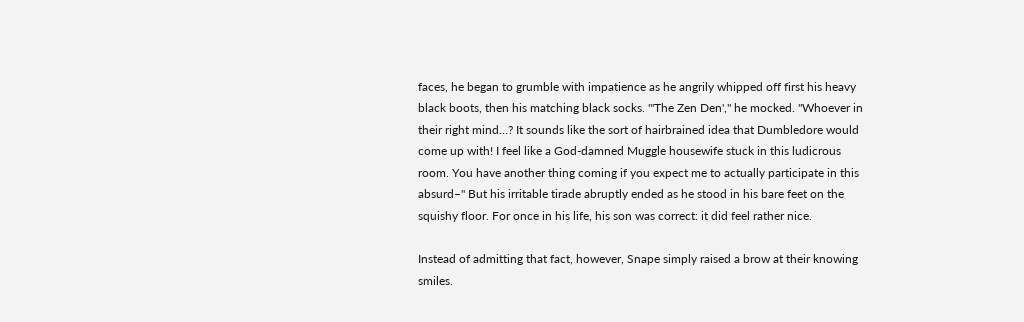faces, he began to grumble with impatience as he angrily whipped off first his heavy black boots, then his matching black socks. "'The Zen Den'," he mocked. "Whoever in their right mind…? It sounds like the sort of hairbrained idea that Dumbledore would come up with! I feel like a God-damned Muggle housewife stuck in this ludicrous room. You have another thing coming if you expect me to actually participate in this absurd–" But his irritable tirade abruptly ended as he stood in his bare feet on the squishy floor. For once in his life, his son was correct: it did feel rather nice.

Instead of admitting that fact, however, Snape simply raised a brow at their knowing smiles.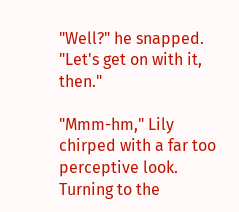"Well?" he snapped. "Let's get on with it, then."

"Mmm-hm," Lily chirped with a far too perceptive look. Turning to the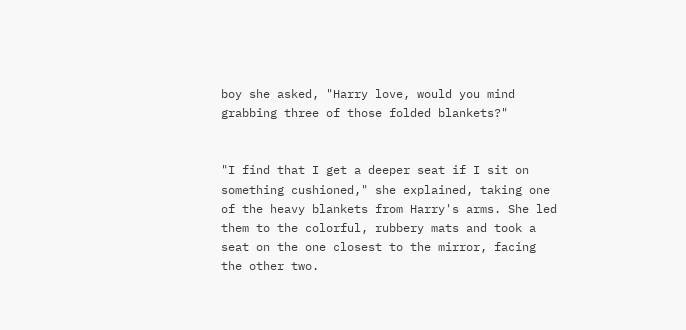boy she asked, "Harry love, would you mind grabbing three of those folded blankets?"


"I find that I get a deeper seat if I sit on something cushioned," she explained, taking one of the heavy blankets from Harry's arms. She led them to the colorful, rubbery mats and took a seat on the one closest to the mirror, facing the other two.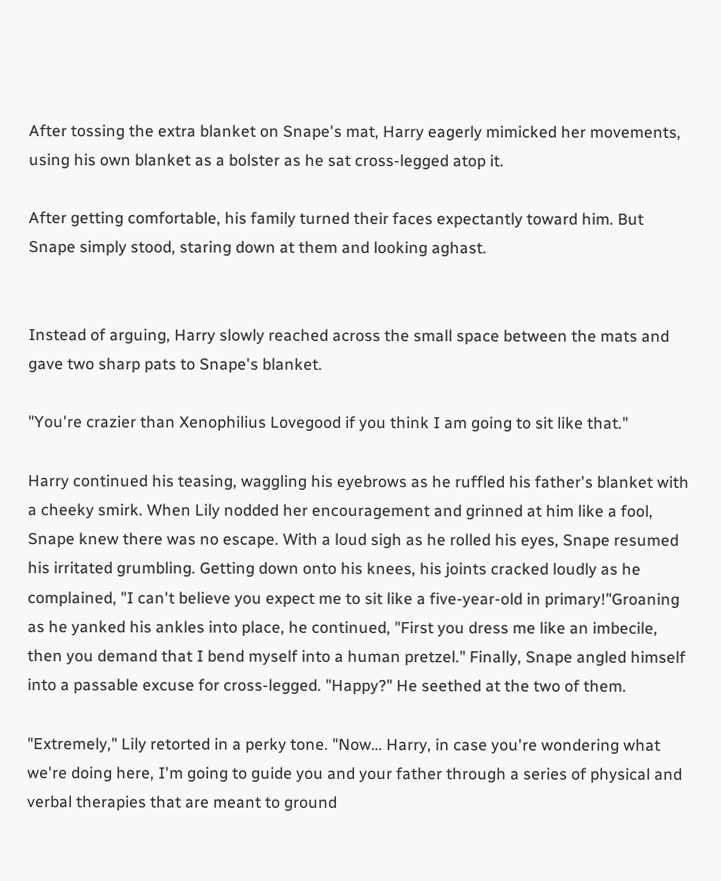After tossing the extra blanket on Snape's mat, Harry eagerly mimicked her movements, using his own blanket as a bolster as he sat cross-legged atop it.

After getting comfortable, his family turned their faces expectantly toward him. But Snape simply stood, staring down at them and looking aghast.


Instead of arguing, Harry slowly reached across the small space between the mats and gave two sharp pats to Snape's blanket.

"You're crazier than Xenophilius Lovegood if you think I am going to sit like that."

Harry continued his teasing, waggling his eyebrows as he ruffled his father's blanket with a cheeky smirk. When Lily nodded her encouragement and grinned at him like a fool, Snape knew there was no escape. With a loud sigh as he rolled his eyes, Snape resumed his irritated grumbling. Getting down onto his knees, his joints cracked loudly as he complained, "I can't believe you expect me to sit like a five-year-old in primary!"Groaning as he yanked his ankles into place, he continued, "First you dress me like an imbecile, then you demand that I bend myself into a human pretzel." Finally, Snape angled himself into a passable excuse for cross-legged. "Happy?" He seethed at the two of them.

"Extremely," Lily retorted in a perky tone. "Now… Harry, in case you're wondering what we're doing here, I'm going to guide you and your father through a series of physical and verbal therapies that are meant to ground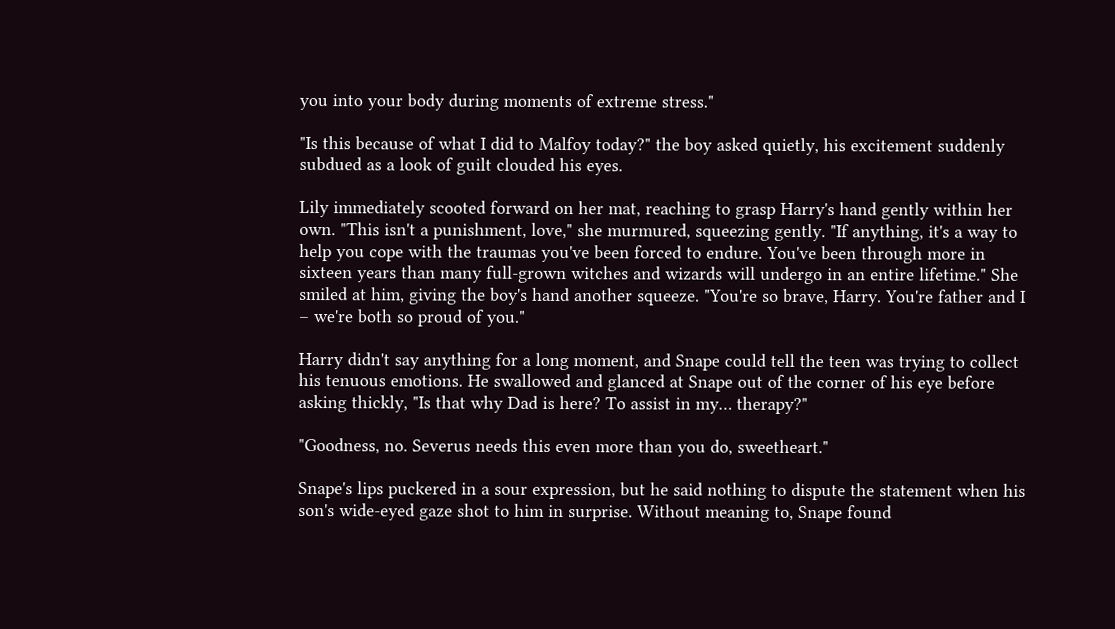you into your body during moments of extreme stress."

"Is this because of what I did to Malfoy today?" the boy asked quietly, his excitement suddenly subdued as a look of guilt clouded his eyes.

Lily immediately scooted forward on her mat, reaching to grasp Harry's hand gently within her own. "This isn't a punishment, love," she murmured, squeezing gently. "If anything, it's a way to help you cope with the traumas you've been forced to endure. You've been through more in sixteen years than many full-grown witches and wizards will undergo in an entire lifetime." She smiled at him, giving the boy's hand another squeeze. "You're so brave, Harry. You're father and I – we're both so proud of you."

Harry didn't say anything for a long moment, and Snape could tell the teen was trying to collect his tenuous emotions. He swallowed and glanced at Snape out of the corner of his eye before asking thickly, "Is that why Dad is here? To assist in my… therapy?"

"Goodness, no. Severus needs this even more than you do, sweetheart."

Snape's lips puckered in a sour expression, but he said nothing to dispute the statement when his son's wide-eyed gaze shot to him in surprise. Without meaning to, Snape found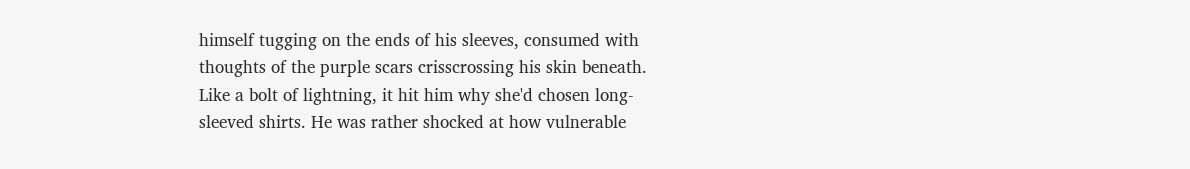himself tugging on the ends of his sleeves, consumed with thoughts of the purple scars crisscrossing his skin beneath. Like a bolt of lightning, it hit him why she'd chosen long-sleeved shirts. He was rather shocked at how vulnerable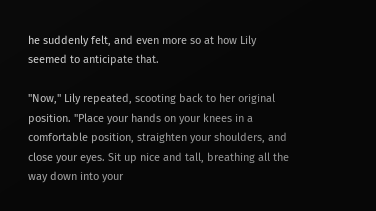he suddenly felt, and even more so at how Lily seemed to anticipate that.

"Now," Lily repeated, scooting back to her original position. "Place your hands on your knees in a comfortable position, straighten your shoulders, and close your eyes. Sit up nice and tall, breathing all the way down into your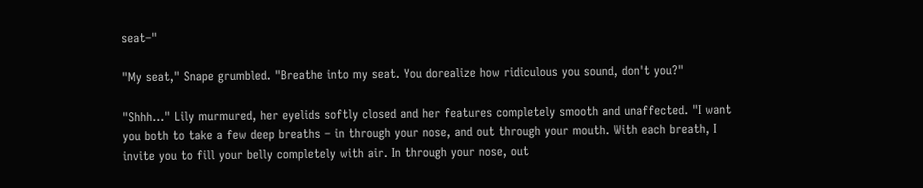seat–"

"My seat," Snape grumbled. "Breathe into my seat. You dorealize how ridiculous you sound, don't you?"

"Shhh…" Lily murmured, her eyelids softly closed and her features completely smooth and unaffected. "I want you both to take a few deep breaths – in through your nose, and out through your mouth. With each breath, I invite you to fill your belly completely with air. In through your nose, out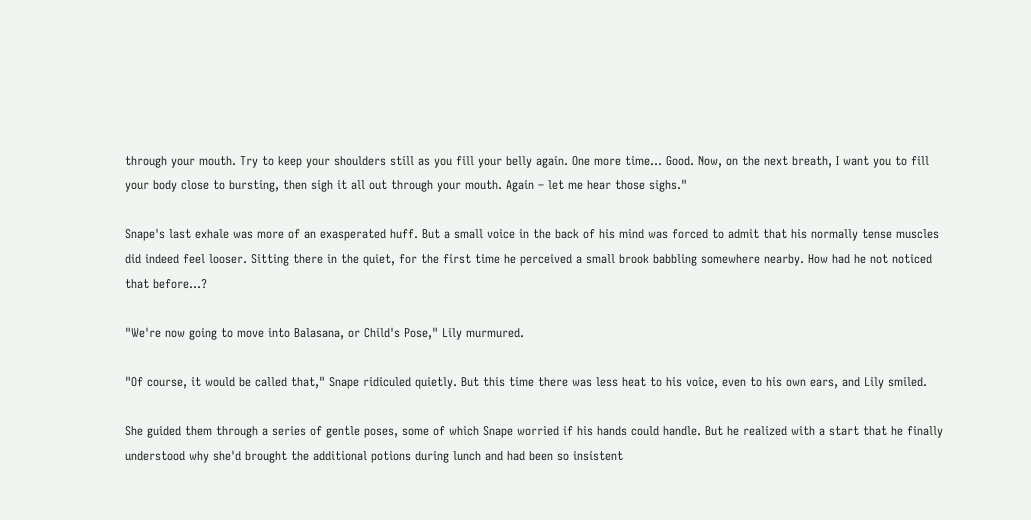through your mouth. Try to keep your shoulders still as you fill your belly again. One more time... Good. Now, on the next breath, I want you to fill your body close to bursting, then sigh it all out through your mouth. Again – let me hear those sighs."

Snape's last exhale was more of an exasperated huff. But a small voice in the back of his mind was forced to admit that his normally tense muscles did indeed feel looser. Sitting there in the quiet, for the first time he perceived a small brook babbling somewhere nearby. How had he not noticed that before…?

"We're now going to move into Balasana, or Child's Pose," Lily murmured.

"Of course, it would be called that," Snape ridiculed quietly. But this time there was less heat to his voice, even to his own ears, and Lily smiled.

She guided them through a series of gentle poses, some of which Snape worried if his hands could handle. But he realized with a start that he finally understood why she'd brought the additional potions during lunch and had been so insistent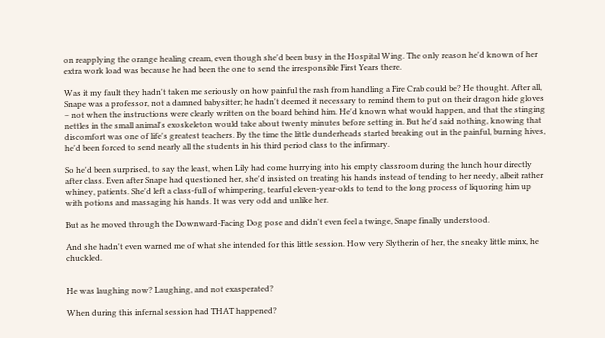on reapplying the orange healing cream, even though she'd been busy in the Hospital Wing. The only reason he'd known of her extra work load was because he had been the one to send the irresponsible First Years there.

Was it my fault they hadn't taken me seriously on how painful the rash from handling a Fire Crab could be? He thought. After all, Snape was a professor, not a damned babysitter; he hadn't deemed it necessary to remind them to put on their dragon hide gloves – not when the instructions were clearly written on the board behind him. He'd known what would happen, and that the stinging nettles in the small animal's exoskeleton would take about twenty minutes before setting in. But he'd said nothing, knowing that discomfort was one of life's greatest teachers. By the time the little dunderheads started breaking out in the painful, burning hives, he'd been forced to send nearly all the students in his third period class to the infirmary.

So he'd been surprised, to say the least, when Lily had come hurrying into his empty classroom during the lunch hour directly after class. Even after Snape had questioned her, she'd insisted on treating his hands instead of tending to her needy, albeit rather whiney, patients. She'd left a class-full of whimpering, tearful eleven-year-olds to tend to the long process of liquoring him up with potions and massaging his hands. It was very odd and unlike her.

But as he moved through the Downward-Facing Dog pose and didn't even feel a twinge, Snape finally understood.

And she hadn't even warned me of what she intended for this little session. How very Slytherin of her, the sneaky little minx, he chuckled.


He was laughing now? Laughing, and not exasperated?

When during this infernal session had THAT happened?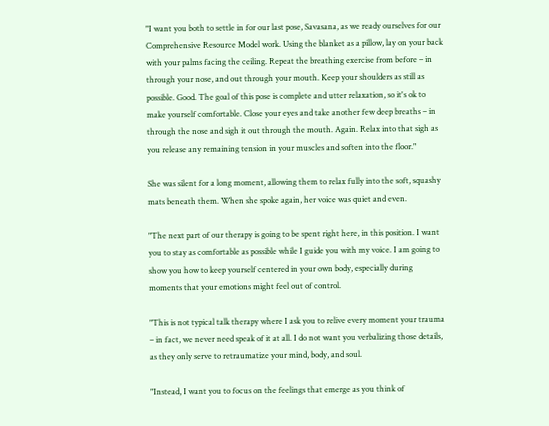"I want you both to settle in for our last pose, Savasana, as we ready ourselves for our Comprehensive Resource Model work. Using the blanket as a pillow, lay on your back with your palms facing the ceiling. Repeat the breathing exercise from before – in through your nose, and out through your mouth. Keep your shoulders as still as possible. Good. The goal of this pose is complete and utter relaxation, so it's ok to make yourself comfortable. Close your eyes and take another few deep breaths – in through the nose and sigh it out through the mouth. Again. Relax into that sigh as you release any remaining tension in your muscles and soften into the floor."

She was silent for a long moment, allowing them to relax fully into the soft, squashy mats beneath them. When she spoke again, her voice was quiet and even.

"The next part of our therapy is going to be spent right here, in this position. I want you to stay as comfortable as possible while I guide you with my voice. I am going to show you how to keep yourself centered in your own body, especially during moments that your emotions might feel out of control.

"This is not typical talk therapy where I ask you to relive every moment your trauma – in fact, we never need speak of it at all. I do not want you verbalizing those details, as they only serve to retraumatize your mind, body, and soul.

"Instead, I want you to focus on the feelings that emerge as you think of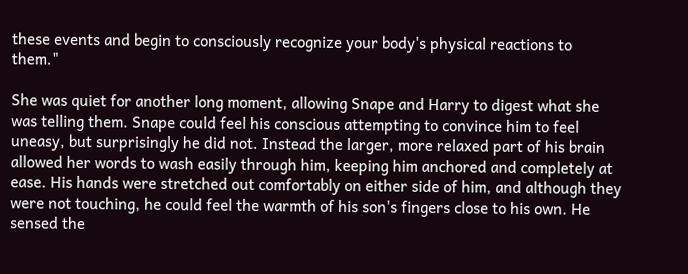these events and begin to consciously recognize your body's physical reactions to them."

She was quiet for another long moment, allowing Snape and Harry to digest what she was telling them. Snape could feel his conscious attempting to convince him to feel uneasy, but surprisingly he did not. Instead the larger, more relaxed part of his brain allowed her words to wash easily through him, keeping him anchored and completely at ease. His hands were stretched out comfortably on either side of him, and although they were not touching, he could feel the warmth of his son's fingers close to his own. He sensed the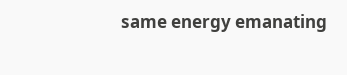same energy emanating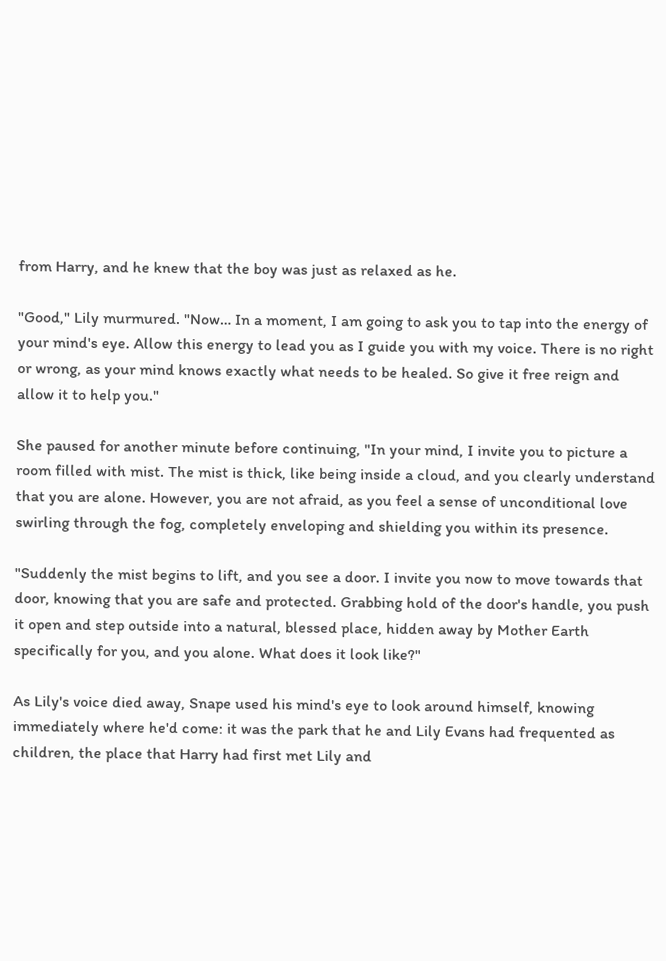from Harry, and he knew that the boy was just as relaxed as he.

"Good," Lily murmured. "Now… In a moment, I am going to ask you to tap into the energy of your mind's eye. Allow this energy to lead you as I guide you with my voice. There is no right or wrong, as your mind knows exactly what needs to be healed. So give it free reign and allow it to help you."

She paused for another minute before continuing, "In your mind, I invite you to picture a room filled with mist. The mist is thick, like being inside a cloud, and you clearly understand that you are alone. However, you are not afraid, as you feel a sense of unconditional love swirling through the fog, completely enveloping and shielding you within its presence.

"Suddenly the mist begins to lift, and you see a door. I invite you now to move towards that door, knowing that you are safe and protected. Grabbing hold of the door's handle, you push it open and step outside into a natural, blessed place, hidden away by Mother Earth specifically for you, and you alone. What does it look like?"

As Lily's voice died away, Snape used his mind's eye to look around himself, knowing immediately where he'd come: it was the park that he and Lily Evans had frequented as children, the place that Harry had first met Lily and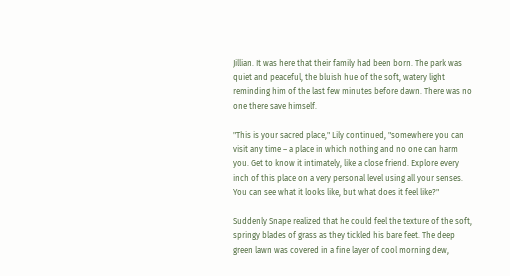Jillian. It was here that their family had been born. The park was quiet and peaceful, the bluish hue of the soft, watery light reminding him of the last few minutes before dawn. There was no one there save himself.

"This is your sacred place," Lily continued, "somewhere you can visit any time – a place in which nothing and no one can harm you. Get to know it intimately, like a close friend. Explore every inch of this place on a very personal level using all your senses. You can see what it looks like, but what does it feel like?"

Suddenly Snape realized that he could feel the texture of the soft, springy blades of grass as they tickled his bare feet. The deep green lawn was covered in a fine layer of cool morning dew,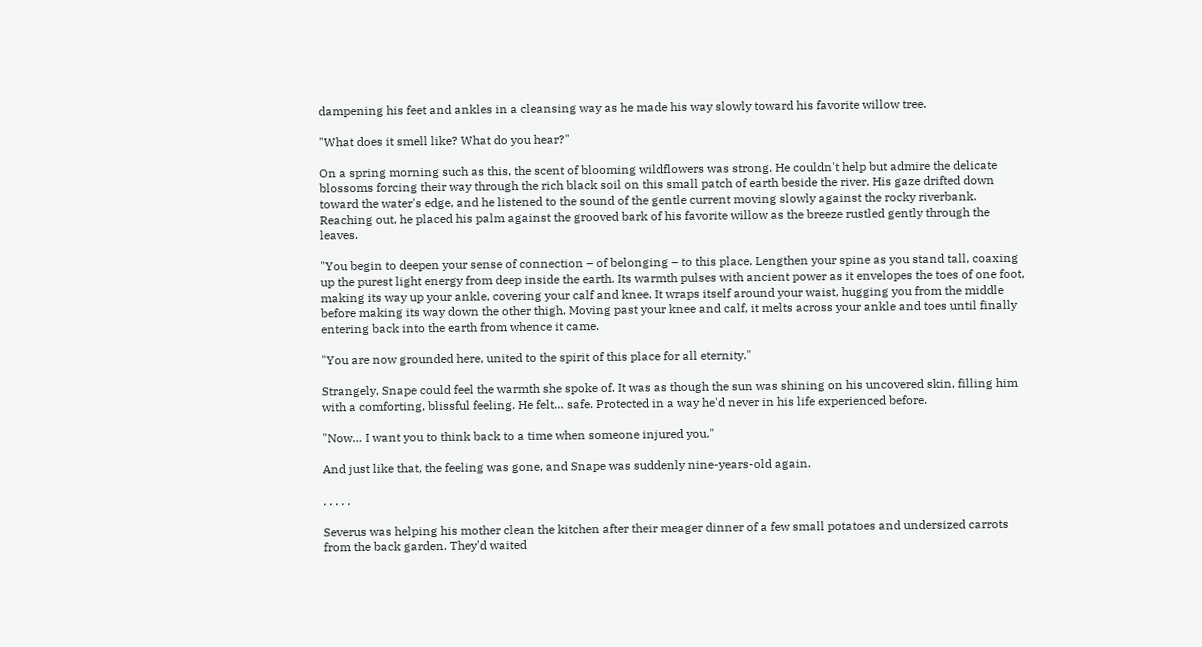dampening his feet and ankles in a cleansing way as he made his way slowly toward his favorite willow tree.

"What does it smell like? What do you hear?"

On a spring morning such as this, the scent of blooming wildflowers was strong. He couldn't help but admire the delicate blossoms forcing their way through the rich black soil on this small patch of earth beside the river. His gaze drifted down toward the water's edge, and he listened to the sound of the gentle current moving slowly against the rocky riverbank. Reaching out, he placed his palm against the grooved bark of his favorite willow as the breeze rustled gently through the leaves.

"You begin to deepen your sense of connection – of belonging – to this place. Lengthen your spine as you stand tall, coaxing up the purest light energy from deep inside the earth. Its warmth pulses with ancient power as it envelopes the toes of one foot, making its way up your ankle, covering your calf and knee. It wraps itself around your waist, hugging you from the middle before making its way down the other thigh. Moving past your knee and calf, it melts across your ankle and toes until finally entering back into the earth from whence it came.

"You are now grounded here, united to the spirit of this place for all eternity."

Strangely, Snape could feel the warmth she spoke of. It was as though the sun was shining on his uncovered skin, filling him with a comforting, blissful feeling. He felt… safe. Protected in a way he'd never in his life experienced before.

"Now… I want you to think back to a time when someone injured you."

And just like that, the feeling was gone, and Snape was suddenly nine-years-old again.

. . . . .

Severus was helping his mother clean the kitchen after their meager dinner of a few small potatoes and undersized carrots from the back garden. They'd waited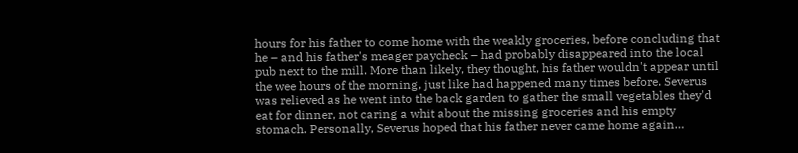hours for his father to come home with the weakly groceries, before concluding that he – and his father's meager paycheck – had probably disappeared into the local pub next to the mill. More than likely, they thought, his father wouldn't appear until the wee hours of the morning, just like had happened many times before. Severus was relieved as he went into the back garden to gather the small vegetables they'd eat for dinner, not caring a whit about the missing groceries and his empty stomach. Personally, Severus hoped that his father never came home again…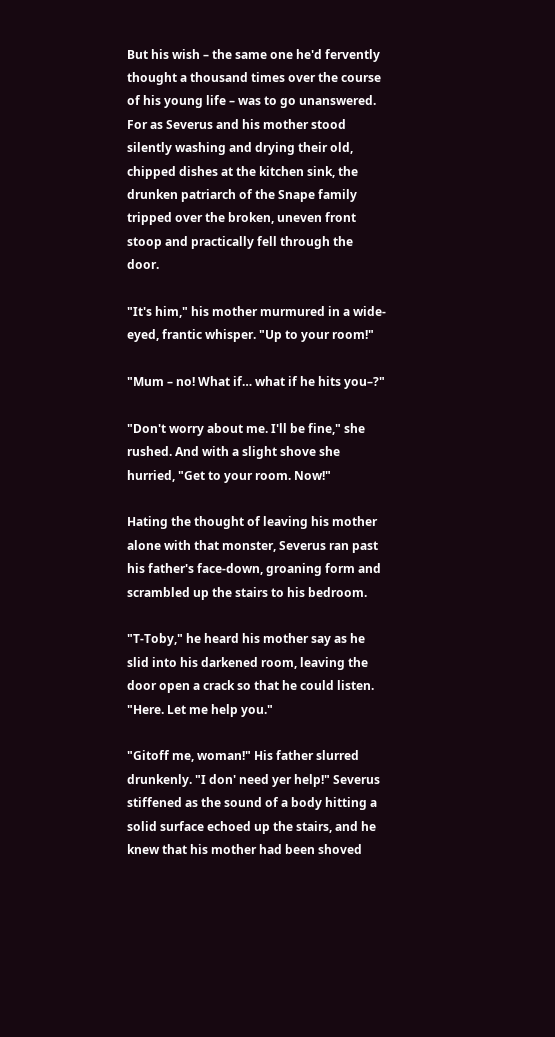But his wish – the same one he'd fervently thought a thousand times over the course of his young life – was to go unanswered. For as Severus and his mother stood silently washing and drying their old, chipped dishes at the kitchen sink, the drunken patriarch of the Snape family tripped over the broken, uneven front stoop and practically fell through the door.

"It's him," his mother murmured in a wide-eyed, frantic whisper. "Up to your room!"

"Mum – no! What if… what if he hits you–?"

"Don't worry about me. I'll be fine," she rushed. And with a slight shove she hurried, "Get to your room. Now!"

Hating the thought of leaving his mother alone with that monster, Severus ran past his father's face-down, groaning form and scrambled up the stairs to his bedroom.

"T-Toby," he heard his mother say as he slid into his darkened room, leaving the door open a crack so that he could listen. "Here. Let me help you."

"Gitoff me, woman!" His father slurred drunkenly. "I don' need yer help!" Severus stiffened as the sound of a body hitting a solid surface echoed up the stairs, and he knew that his mother had been shoved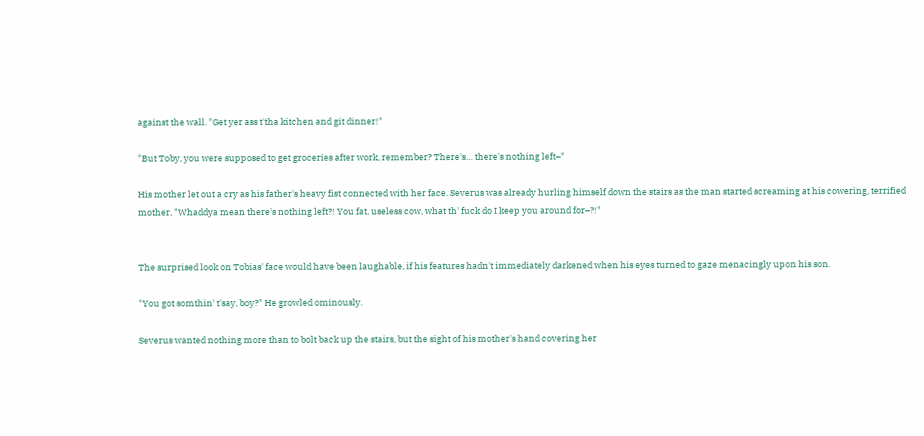against the wall. "Get yer ass t'tha kitchen and git dinner!"

"But Toby, you were supposed to get groceries after work, remember? There's… there's nothing left–"

His mother let out a cry as his father's heavy fist connected with her face. Severus was already hurling himself down the stairs as the man started screaming at his cowering, terrified mother, "Whaddya mean there's nothing left?! You fat, useless cow, what th' fuck do I keep you around for–?!"


The surprised look on Tobias' face would have been laughable, if his features hadn't immediately darkened when his eyes turned to gaze menacingly upon his son.

"You got somthin' t'say, boy?" He growled ominously.

Severus wanted nothing more than to bolt back up the stairs, but the sight of his mother's hand covering her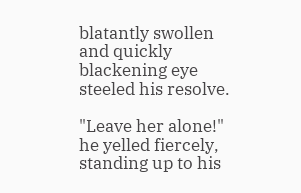blatantly swollen and quickly blackening eye steeled his resolve.

"Leave her alone!" he yelled fiercely, standing up to his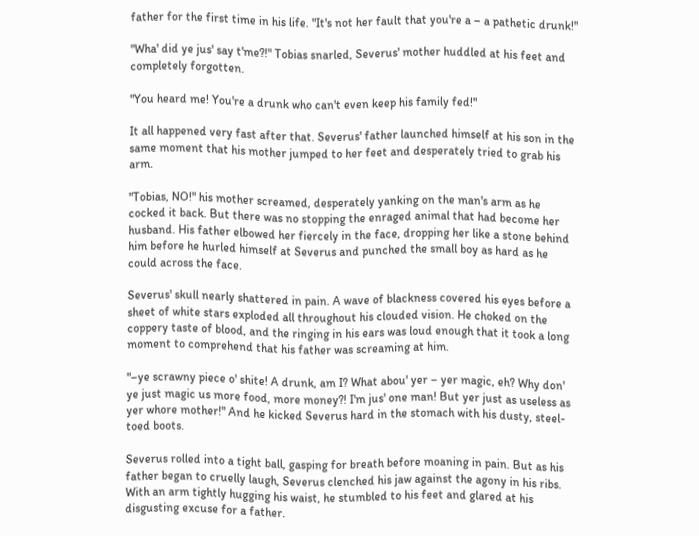father for the first time in his life. "It's not her fault that you're a – a pathetic drunk!"

"Wha' did ye jus' say t'me?!" Tobias snarled, Severus' mother huddled at his feet and completely forgotten.

"You heard me! You're a drunk who can't even keep his family fed!"

It all happened very fast after that. Severus' father launched himself at his son in the same moment that his mother jumped to her feet and desperately tried to grab his arm.

"Tobias, NO!" his mother screamed, desperately yanking on the man's arm as he cocked it back. But there was no stopping the enraged animal that had become her husband. His father elbowed her fiercely in the face, dropping her like a stone behind him before he hurled himself at Severus and punched the small boy as hard as he could across the face.

Severus' skull nearly shattered in pain. A wave of blackness covered his eyes before a sheet of white stars exploded all throughout his clouded vision. He choked on the coppery taste of blood, and the ringing in his ears was loud enough that it took a long moment to comprehend that his father was screaming at him.

"–ye scrawny piece o' shite! A drunk, am I? What abou' yer – yer magic, eh? Why don' ye just magic us more food, more money?! I'm jus' one man! But yer just as useless as yer whore mother!" And he kicked Severus hard in the stomach with his dusty, steel-toed boots.

Severus rolled into a tight ball, gasping for breath before moaning in pain. But as his father began to cruelly laugh, Severus clenched his jaw against the agony in his ribs. With an arm tightly hugging his waist, he stumbled to his feet and glared at his disgusting excuse for a father.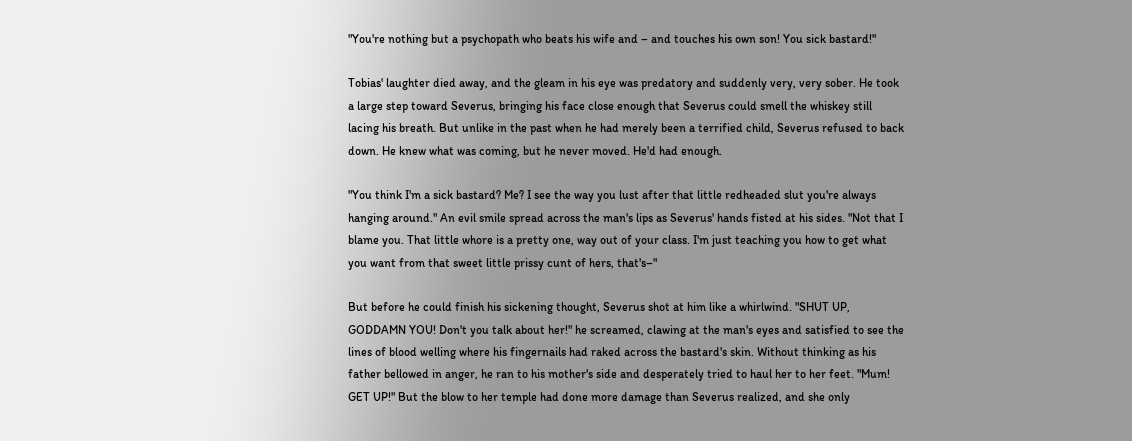"You're nothing but a psychopath who beats his wife and – and touches his own son! You sick bastard!"

Tobias' laughter died away, and the gleam in his eye was predatory and suddenly very, very sober. He took a large step toward Severus, bringing his face close enough that Severus could smell the whiskey still lacing his breath. But unlike in the past when he had merely been a terrified child, Severus refused to back down. He knew what was coming, but he never moved. He'd had enough.

"You think I'm a sick bastard? Me? I see the way you lust after that little redheaded slut you're always hanging around." An evil smile spread across the man's lips as Severus' hands fisted at his sides. "Not that I blame you. That little whore is a pretty one, way out of your class. I'm just teaching you how to get what you want from that sweet little prissy cunt of hers, that's–"

But before he could finish his sickening thought, Severus shot at him like a whirlwind. "SHUT UP, GODDAMN YOU! Don't you talk about her!" he screamed, clawing at the man's eyes and satisfied to see the lines of blood welling where his fingernails had raked across the bastard's skin. Without thinking as his father bellowed in anger, he ran to his mother's side and desperately tried to haul her to her feet. "Mum! GET UP!" But the blow to her temple had done more damage than Severus realized, and she only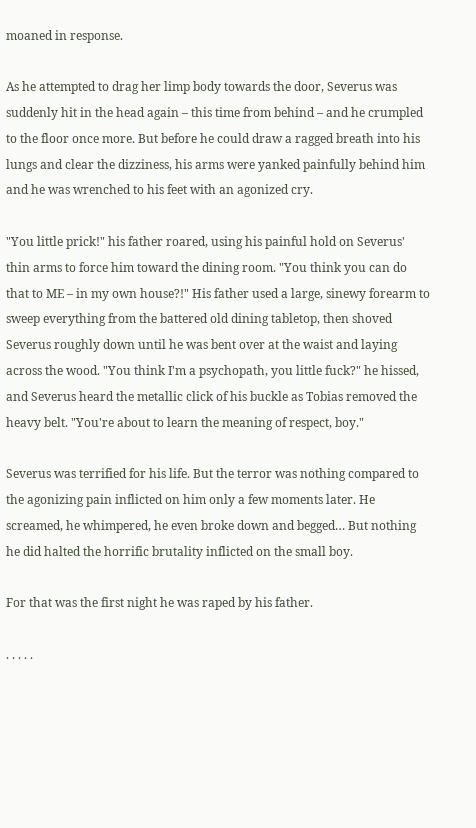moaned in response.

As he attempted to drag her limp body towards the door, Severus was suddenly hit in the head again – this time from behind – and he crumpled to the floor once more. But before he could draw a ragged breath into his lungs and clear the dizziness, his arms were yanked painfully behind him and he was wrenched to his feet with an agonized cry.

"You little prick!" his father roared, using his painful hold on Severus' thin arms to force him toward the dining room. "You think you can do that to ME – in my own house?!" His father used a large, sinewy forearm to sweep everything from the battered old dining tabletop, then shoved Severus roughly down until he was bent over at the waist and laying across the wood. "You think I'm a psychopath, you little fuck?" he hissed, and Severus heard the metallic click of his buckle as Tobias removed the heavy belt. "You're about to learn the meaning of respect, boy."

Severus was terrified for his life. But the terror was nothing compared to the agonizing pain inflicted on him only a few moments later. He screamed, he whimpered, he even broke down and begged… But nothing he did halted the horrific brutality inflicted on the small boy.

For that was the first night he was raped by his father.

. . . . .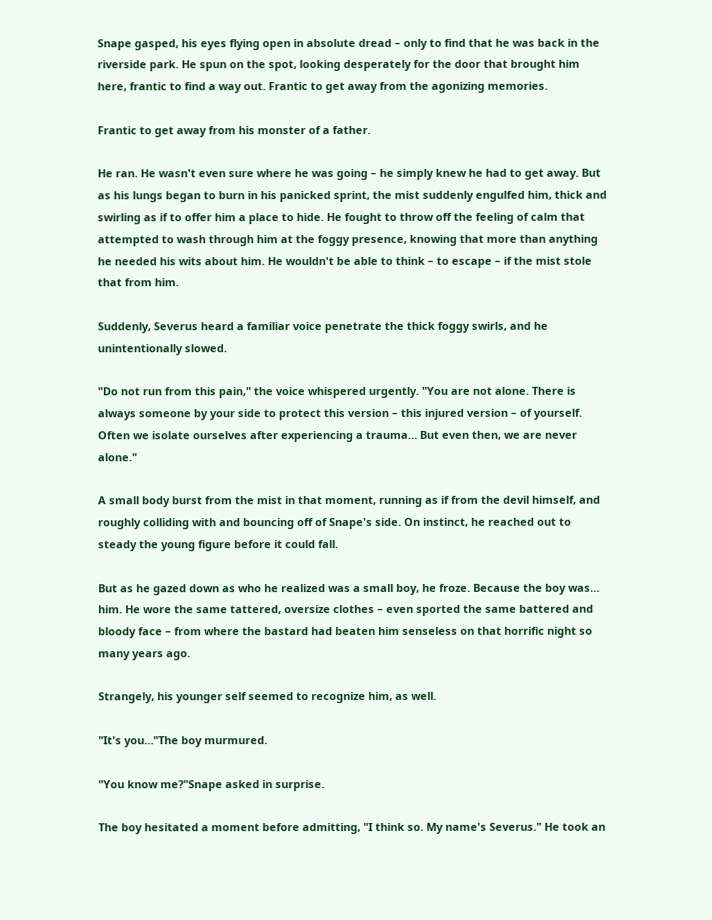Snape gasped, his eyes flying open in absolute dread – only to find that he was back in the riverside park. He spun on the spot, looking desperately for the door that brought him here, frantic to find a way out. Frantic to get away from the agonizing memories.

Frantic to get away from his monster of a father.

He ran. He wasn't even sure where he was going – he simply knew he had to get away. But as his lungs began to burn in his panicked sprint, the mist suddenly engulfed him, thick and swirling as if to offer him a place to hide. He fought to throw off the feeling of calm that attempted to wash through him at the foggy presence, knowing that more than anything he needed his wits about him. He wouldn't be able to think – to escape – if the mist stole that from him.

Suddenly, Severus heard a familiar voice penetrate the thick foggy swirls, and he unintentionally slowed.

"Do not run from this pain," the voice whispered urgently. "You are not alone. There is always someone by your side to protect this version – this injured version – of yourself. Often we isolate ourselves after experiencing a trauma… But even then, we are never alone."

A small body burst from the mist in that moment, running as if from the devil himself, and roughly colliding with and bouncing off of Snape's side. On instinct, he reached out to steady the young figure before it could fall.

But as he gazed down as who he realized was a small boy, he froze. Because the boy was… him. He wore the same tattered, oversize clothes – even sported the same battered and bloody face – from where the bastard had beaten him senseless on that horrific night so many years ago.

Strangely, his younger self seemed to recognize him, as well.

"It's you…"The boy murmured.

"You know me?"Snape asked in surprise.

The boy hesitated a moment before admitting, "I think so. My name's Severus." He took an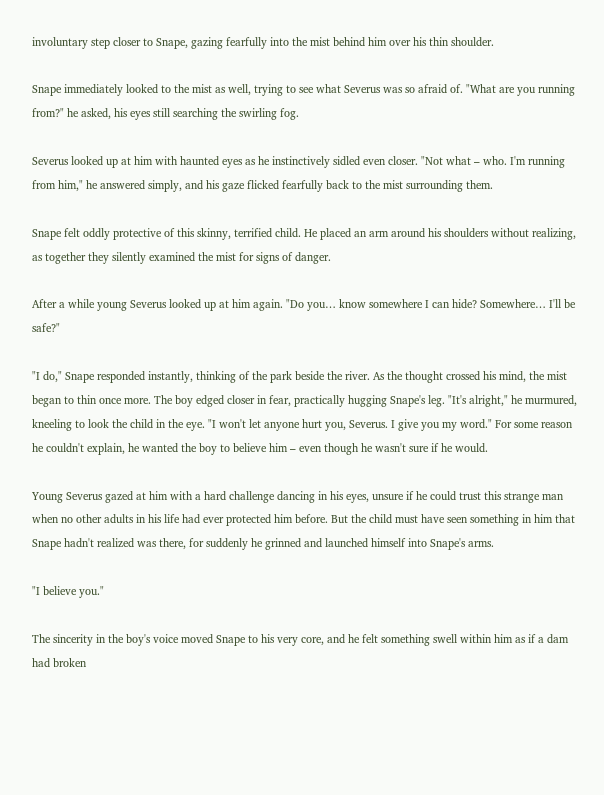involuntary step closer to Snape, gazing fearfully into the mist behind him over his thin shoulder.

Snape immediately looked to the mist as well, trying to see what Severus was so afraid of. "What are you running from?" he asked, his eyes still searching the swirling fog.

Severus looked up at him with haunted eyes as he instinctively sidled even closer. "Not what – who. I'm running from him," he answered simply, and his gaze flicked fearfully back to the mist surrounding them.

Snape felt oddly protective of this skinny, terrified child. He placed an arm around his shoulders without realizing, as together they silently examined the mist for signs of danger.

After a while young Severus looked up at him again. "Do you… know somewhere I can hide? Somewhere… I'll be safe?"

"I do," Snape responded instantly, thinking of the park beside the river. As the thought crossed his mind, the mist began to thin once more. The boy edged closer in fear, practically hugging Snape's leg. "It's alright," he murmured, kneeling to look the child in the eye. "I won't let anyone hurt you, Severus. I give you my word." For some reason he couldn't explain, he wanted the boy to believe him – even though he wasn't sure if he would.

Young Severus gazed at him with a hard challenge dancing in his eyes, unsure if he could trust this strange man when no other adults in his life had ever protected him before. But the child must have seen something in him that Snape hadn't realized was there, for suddenly he grinned and launched himself into Snape's arms.

"I believe you."

The sincerity in the boy's voice moved Snape to his very core, and he felt something swell within him as if a dam had broken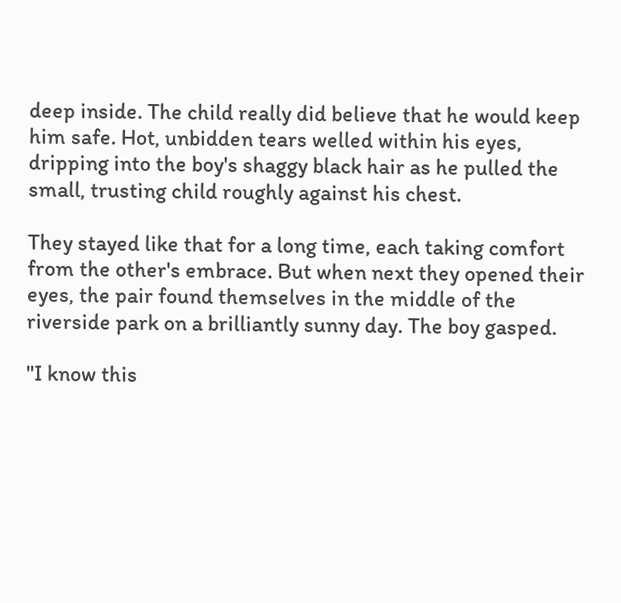deep inside. The child really did believe that he would keep him safe. Hot, unbidden tears welled within his eyes, dripping into the boy's shaggy black hair as he pulled the small, trusting child roughly against his chest.

They stayed like that for a long time, each taking comfort from the other's embrace. But when next they opened their eyes, the pair found themselves in the middle of the riverside park on a brilliantly sunny day. The boy gasped.

"I know this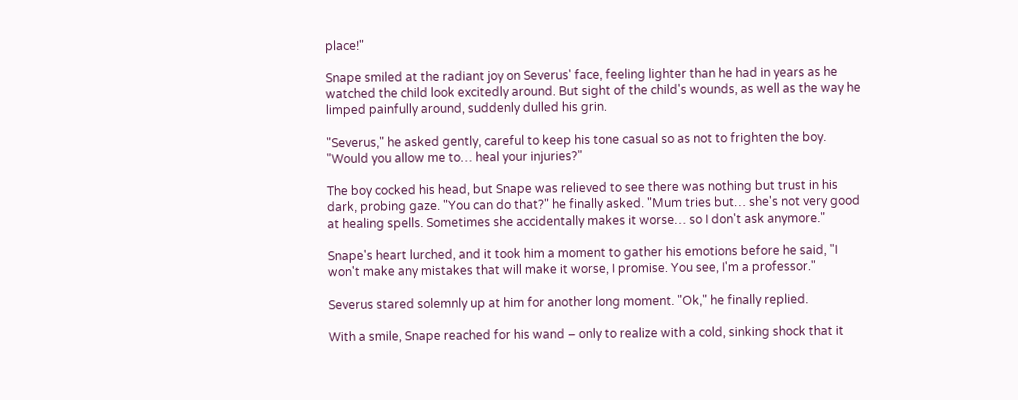place!"

Snape smiled at the radiant joy on Severus' face, feeling lighter than he had in years as he watched the child look excitedly around. But sight of the child's wounds, as well as the way he limped painfully around, suddenly dulled his grin.

"Severus," he asked gently, careful to keep his tone casual so as not to frighten the boy. "Would you allow me to… heal your injuries?"

The boy cocked his head, but Snape was relieved to see there was nothing but trust in his dark, probing gaze. "You can do that?" he finally asked. "Mum tries but… she's not very good at healing spells. Sometimes she accidentally makes it worse… so I don't ask anymore."

Snape's heart lurched, and it took him a moment to gather his emotions before he said, "I won't make any mistakes that will make it worse, I promise. You see, I'm a professor."

Severus stared solemnly up at him for another long moment. "Ok," he finally replied.

With a smile, Snape reached for his wand – only to realize with a cold, sinking shock that it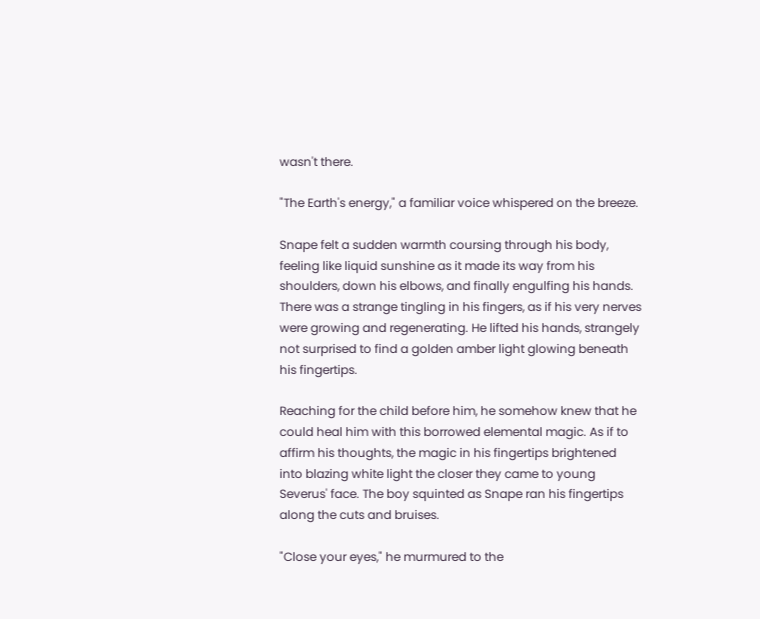wasn't there.

"The Earth's energy," a familiar voice whispered on the breeze.

Snape felt a sudden warmth coursing through his body, feeling like liquid sunshine as it made its way from his shoulders, down his elbows, and finally engulfing his hands. There was a strange tingling in his fingers, as if his very nerves were growing and regenerating. He lifted his hands, strangely not surprised to find a golden amber light glowing beneath his fingertips.

Reaching for the child before him, he somehow knew that he could heal him with this borrowed elemental magic. As if to affirm his thoughts, the magic in his fingertips brightened into blazing white light the closer they came to young Severus' face. The boy squinted as Snape ran his fingertips along the cuts and bruises.

"Close your eyes," he murmured to the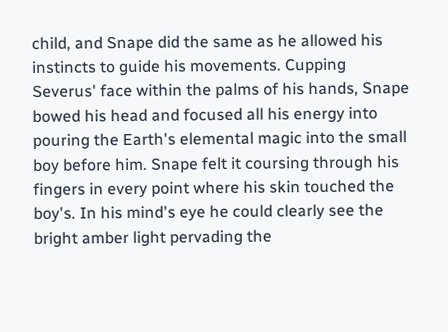child, and Snape did the same as he allowed his instincts to guide his movements. Cupping Severus' face within the palms of his hands, Snape bowed his head and focused all his energy into pouring the Earth's elemental magic into the small boy before him. Snape felt it coursing through his fingers in every point where his skin touched the boy's. In his mind's eye he could clearly see the bright amber light pervading the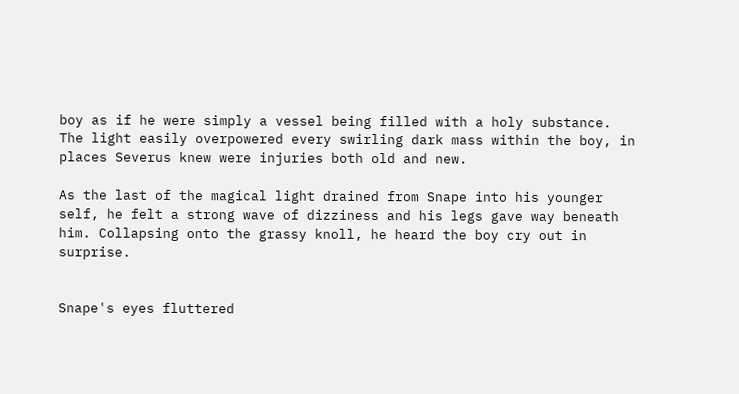boy as if he were simply a vessel being filled with a holy substance. The light easily overpowered every swirling dark mass within the boy, in places Severus knew were injuries both old and new.

As the last of the magical light drained from Snape into his younger self, he felt a strong wave of dizziness and his legs gave way beneath him. Collapsing onto the grassy knoll, he heard the boy cry out in surprise.


Snape's eyes fluttered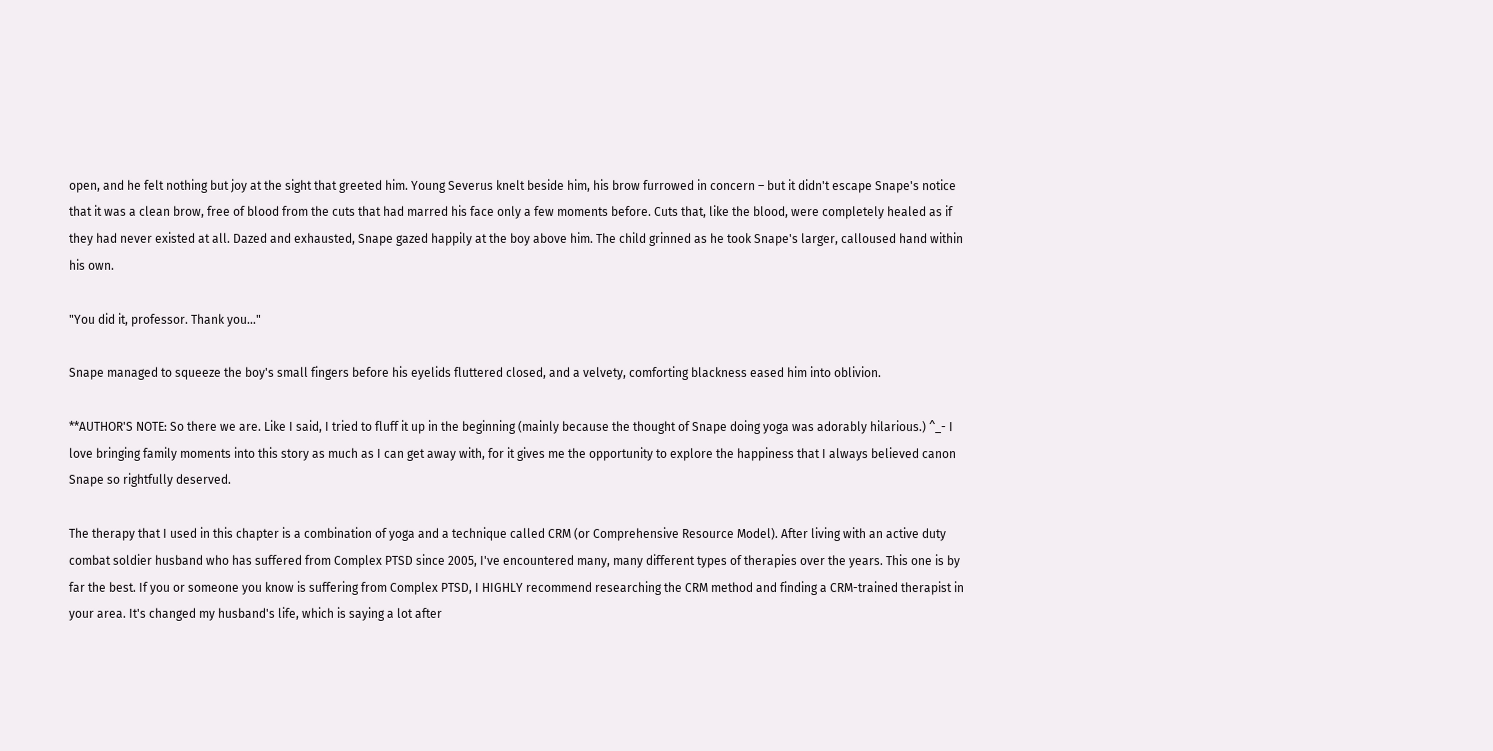open, and he felt nothing but joy at the sight that greeted him. Young Severus knelt beside him, his brow furrowed in concern – but it didn't escape Snape's notice that it was a clean brow, free of blood from the cuts that had marred his face only a few moments before. Cuts that, like the blood, were completely healed as if they had never existed at all. Dazed and exhausted, Snape gazed happily at the boy above him. The child grinned as he took Snape's larger, calloused hand within his own.

"You did it, professor. Thank you…"

Snape managed to squeeze the boy's small fingers before his eyelids fluttered closed, and a velvety, comforting blackness eased him into oblivion.

**AUTHOR'S NOTE: So there we are. Like I said, I tried to fluff it up in the beginning (mainly because the thought of Snape doing yoga was adorably hilarious.) ^_- I love bringing family moments into this story as much as I can get away with, for it gives me the opportunity to explore the happiness that I always believed canon Snape so rightfully deserved.

The therapy that I used in this chapter is a combination of yoga and a technique called CRM (or Comprehensive Resource Model). After living with an active duty combat soldier husband who has suffered from Complex PTSD since 2005, I've encountered many, many different types of therapies over the years. This one is by far the best. If you or someone you know is suffering from Complex PTSD, I HIGHLY recommend researching the CRM method and finding a CRM-trained therapist in your area. It's changed my husband's life, which is saying a lot after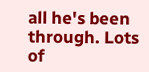all he's been through. Lots of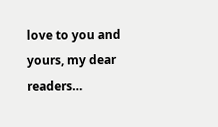love to you and yours, my dear readers…